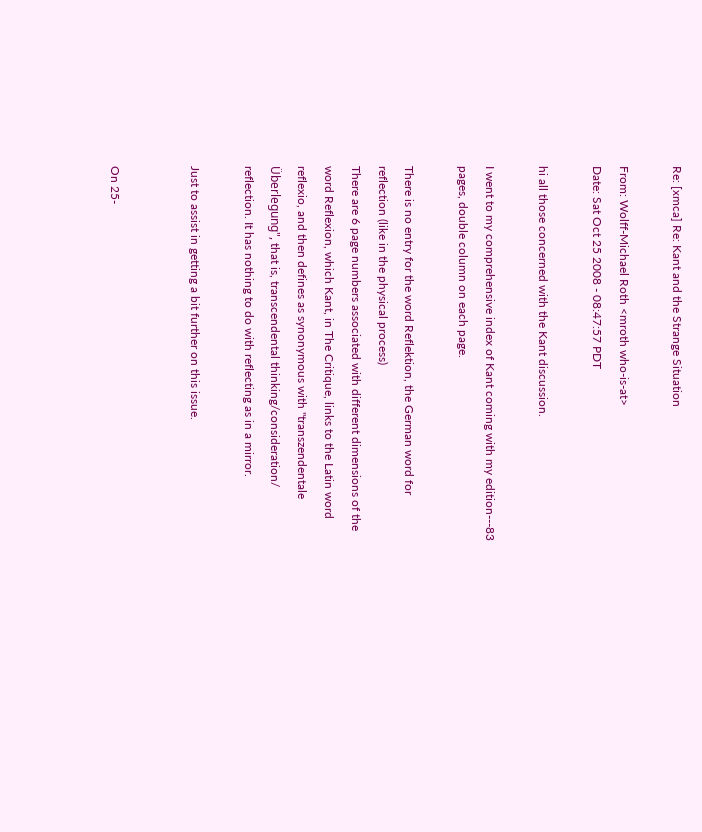Re: [xmca] Re: Kant and the Strange Situation

From: Wolff-Michael Roth <mroth who-is-at>
Date: Sat Oct 25 2008 - 08:47:57 PDT

hi all those concerned with the Kant discussion.

I went to my comprehensive index of Kant coming with my edition---83
pages, double column on each page.

There is no entry for the word Reflektion, the German word for
reflection (like in the physical process)
There are 6 page numbers associated with different dimensions of the
word Reflexion, which Kant, in The Critique, links to the Latin word
reflexio, and then defines as synonymous with "transzendentale
Überlegung", that is, transcendental thinking/consideration/
reflection. It has nothing to do with reflecting as in a mirror.

Just to assist in getting a bit further on this issue.


On 25-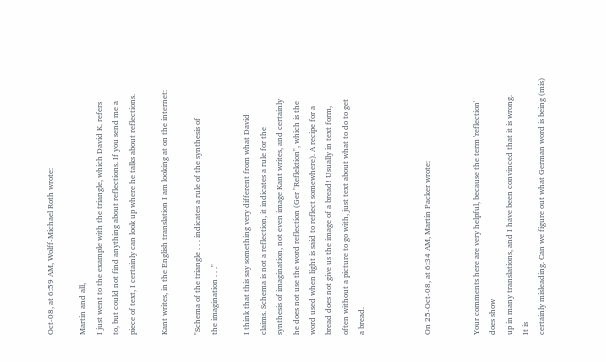Oct-08, at 6:59 AM, Wolff-Michael Roth wrote:

Martin and all,
I just went to the example with the triangle, which David K. refers
to, but could not find anything about reflections. If you send me a
piece of text, I certainly can look up where he talks about reflections.

Kant writes, in the English translation I am looking at on the internet:

"Schema of the triangle . . . indicates a rule of the synthesis of
the imagination . . ."

I think that this say something very different from what David
claims. Schema is not a reflection, it indicates a rule for the
synthesis of imagination, not even image Kant writes, and certainly
he does not use the word reflection (Ger "Reflektion", which is the
word used when light is said to reflect somewhere). A recipe for a
bread does not give us the image of a bread! Usually in text form,
often without a picture to go with, just text about what to do to get
a bread.



On 25-Oct-08, at 6:34 AM, Martin Packer wrote:


Your comments here are very helpful, because the term 'reflection'
does show
up in many translations, and I have been convinced that it is wrong.
It is
certainly misleading. Can we figure out what German word is being (mis)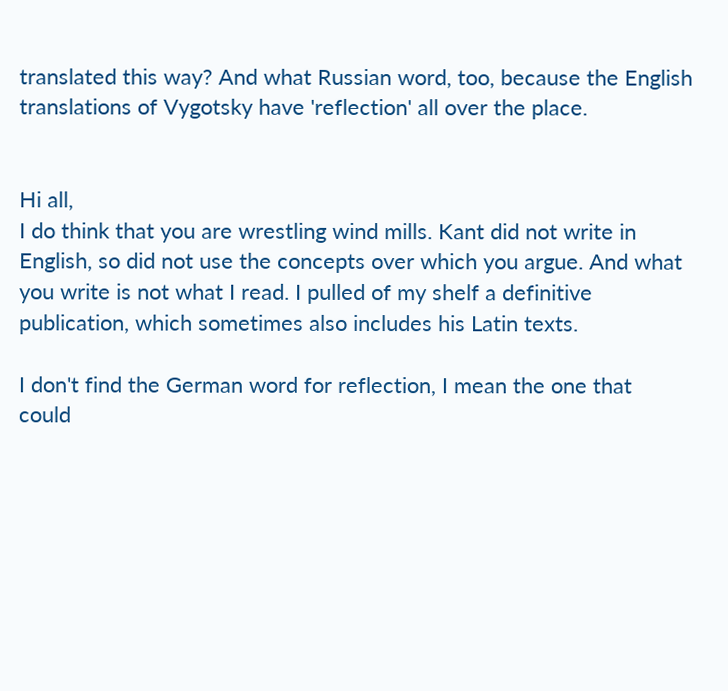translated this way? And what Russian word, too, because the English
translations of Vygotsky have 'reflection' all over the place.


Hi all,
I do think that you are wrestling wind mills. Kant did not write in
English, so did not use the concepts over which you argue. And what
you write is not what I read. I pulled of my shelf a definitive
publication, which sometimes also includes his Latin texts.

I don't find the German word for reflection, I mean the one that
could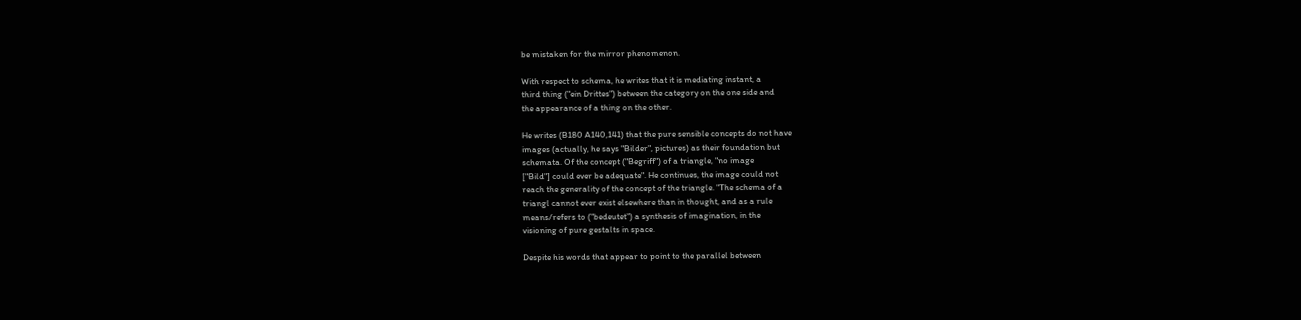be mistaken for the mirror phenomenon.

With respect to schema, he writes that it is mediating instant, a
third thing ("ein Drittes") between the category on the one side and
the appearance of a thing on the other.

He writes (B180 A140,141) that the pure sensible concepts do not have
images (actually, he says "Bilder", pictures) as their foundation but
schemata. Of the concept ("Begriff") of a triangle, "no image
["Bild"] could ever be adequate". He continues, the image could not
reach the generality of the concept of the triangle. "The schema of a
triangl cannot ever exist elsewhere than in thought, and as a rule
means/refers to ("bedeutet") a synthesis of imagination, in the
visioning of pure gestalts in space.

Despite his words that appear to point to the parallel between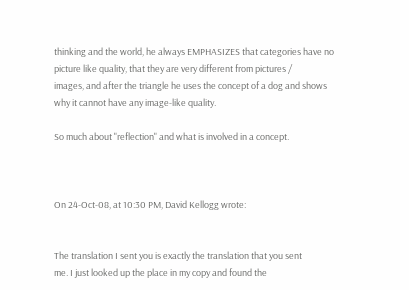thinking and the world, he always EMPHASIZES that categories have no
picture like quality, that they are very different from pictures /
images, and after the triangle he uses the concept of a dog and shows
why it cannot have any image-like quality.

So much about "reflection" and what is involved in a concept.



On 24-Oct-08, at 10:30 PM, David Kellogg wrote:


The translation I sent you is exactly the translation that you sent
me. I just looked up the place in my copy and found the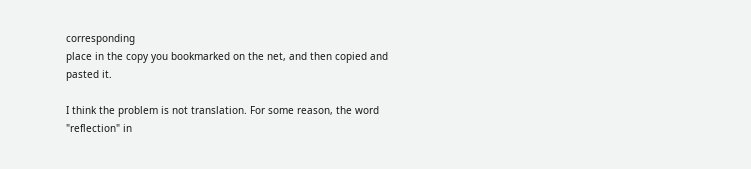corresponding
place in the copy you bookmarked on the net, and then copied and
pasted it.

I think the problem is not translation. For some reason, the word
"reflection" in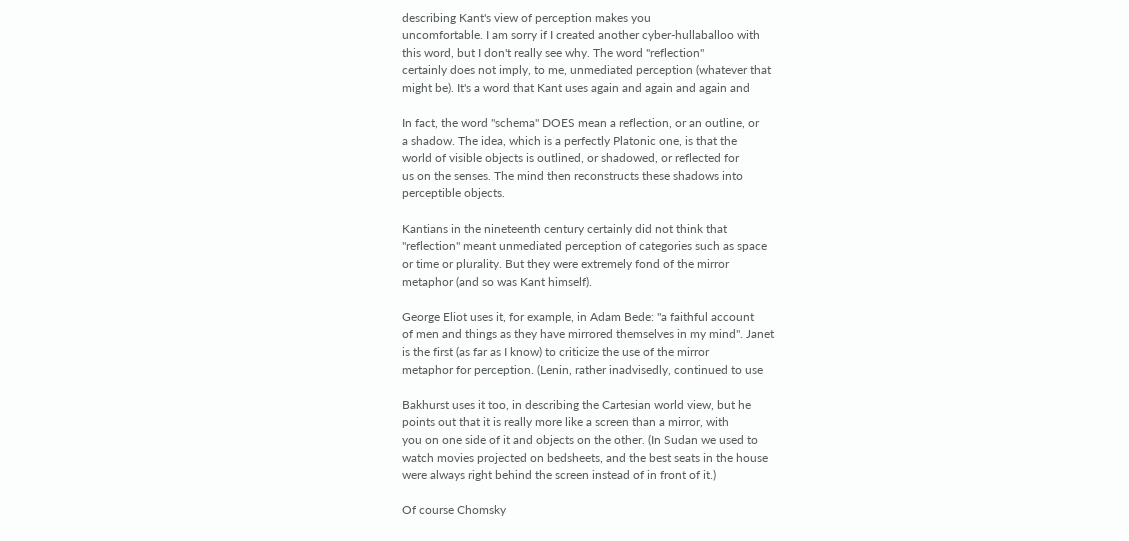describing Kant's view of perception makes you
uncomfortable. I am sorry if I created another cyber-hullaballoo with
this word, but I don't really see why. The word "reflection"
certainly does not imply, to me, unmediated perception (whatever that
might be). It's a word that Kant uses again and again and again and

In fact, the word "schema" DOES mean a reflection, or an outline, or
a shadow. The idea, which is a perfectly Platonic one, is that the
world of visible objects is outlined, or shadowed, or reflected for
us on the senses. The mind then reconstructs these shadows into
perceptible objects.

Kantians in the nineteenth century certainly did not think that
"reflection" meant unmediated perception of categories such as space
or time or plurality. But they were extremely fond of the mirror
metaphor (and so was Kant himself).

George Eliot uses it, for example, in Adam Bede: "a faithful account
of men and things as they have mirrored themselves in my mind". Janet
is the first (as far as I know) to criticize the use of the mirror
metaphor for perception. (Lenin, rather inadvisedly, continued to use

Bakhurst uses it too, in describing the Cartesian world view, but he
points out that it is really more like a screen than a mirror, with
you on one side of it and objects on the other. (In Sudan we used to
watch movies projected on bedsheets, and the best seats in the house
were always right behind the screen instead of in front of it.)

Of course Chomsky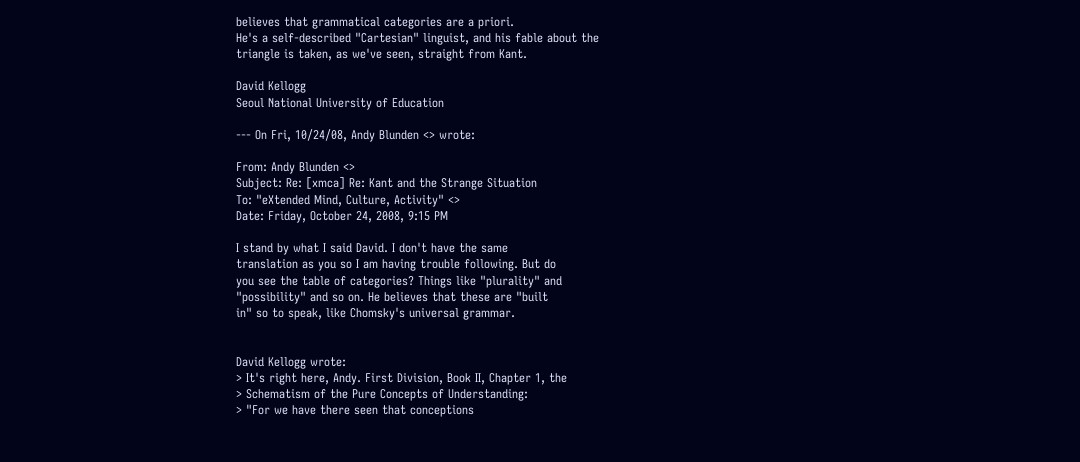believes that grammatical categories are a priori.
He's a self-described "Cartesian" linguist, and his fable about the
triangle is taken, as we've seen, straight from Kant.

David Kellogg
Seoul National University of Education

--- On Fri, 10/24/08, Andy Blunden <> wrote:

From: Andy Blunden <>
Subject: Re: [xmca] Re: Kant and the Strange Situation
To: "eXtended Mind, Culture, Activity" <>
Date: Friday, October 24, 2008, 9:15 PM

I stand by what I said David. I don't have the same
translation as you so I am having trouble following. But do
you see the table of categories? Things like "plurality" and
"possibility" and so on. He believes that these are "built
in" so to speak, like Chomsky's universal grammar.


David Kellogg wrote:
> It's right here, Andy. First Division, Book II, Chapter 1, the
> Schematism of the Pure Concepts of Understanding:
> "For we have there seen that conceptions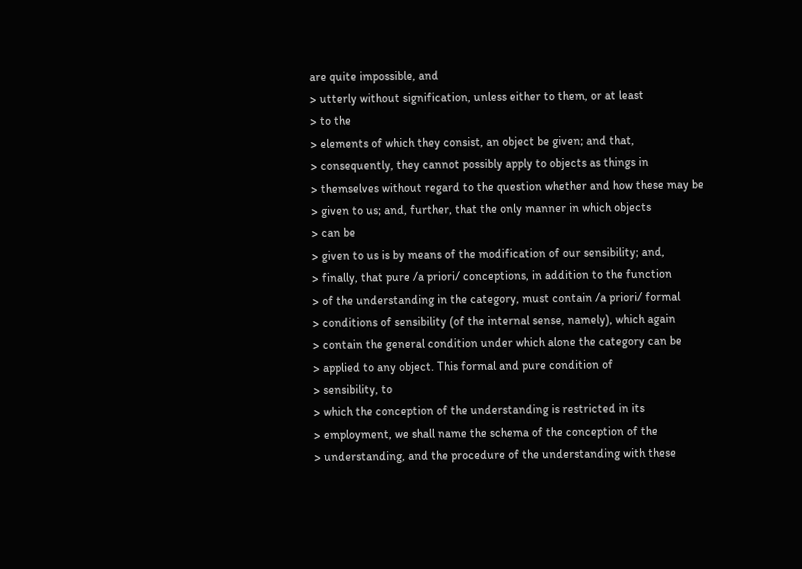are quite impossible, and
> utterly without signification, unless either to them, or at least
> to the
> elements of which they consist, an object be given; and that,
> consequently, they cannot possibly apply to objects as things in
> themselves without regard to the question whether and how these may be
> given to us; and, further, that the only manner in which objects
> can be
> given to us is by means of the modification of our sensibility; and,
> finally, that pure /a priori/ conceptions, in addition to the function
> of the understanding in the category, must contain /a priori/ formal
> conditions of sensibility (of the internal sense, namely), which again
> contain the general condition under which alone the category can be
> applied to any object. This formal and pure condition of
> sensibility, to
> which the conception of the understanding is restricted in its
> employment, we shall name the schema of the conception of the
> understanding, and the procedure of the understanding with these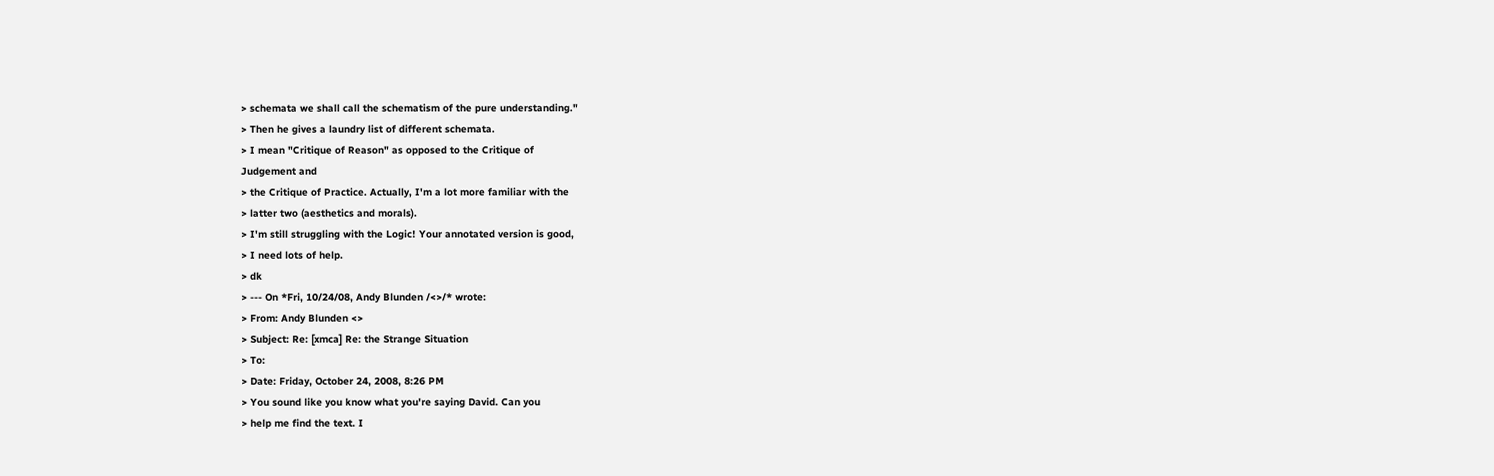> schemata we shall call the schematism of the pure understanding."
> Then he gives a laundry list of different schemata.
> I mean "Critique of Reason" as opposed to the Critique of
Judgement and
> the Critique of Practice. Actually, I'm a lot more familiar with the
> latter two (aesthetics and morals).
> I'm still struggling with the Logic! Your annotated version is good,
> I need lots of help.
> dk
> --- On *Fri, 10/24/08, Andy Blunden /<>/* wrote:
> From: Andy Blunden <>
> Subject: Re: [xmca] Re: the Strange Situation
> To:
> Date: Friday, October 24, 2008, 8:26 PM
> You sound like you know what you're saying David. Can you
> help me find the text. I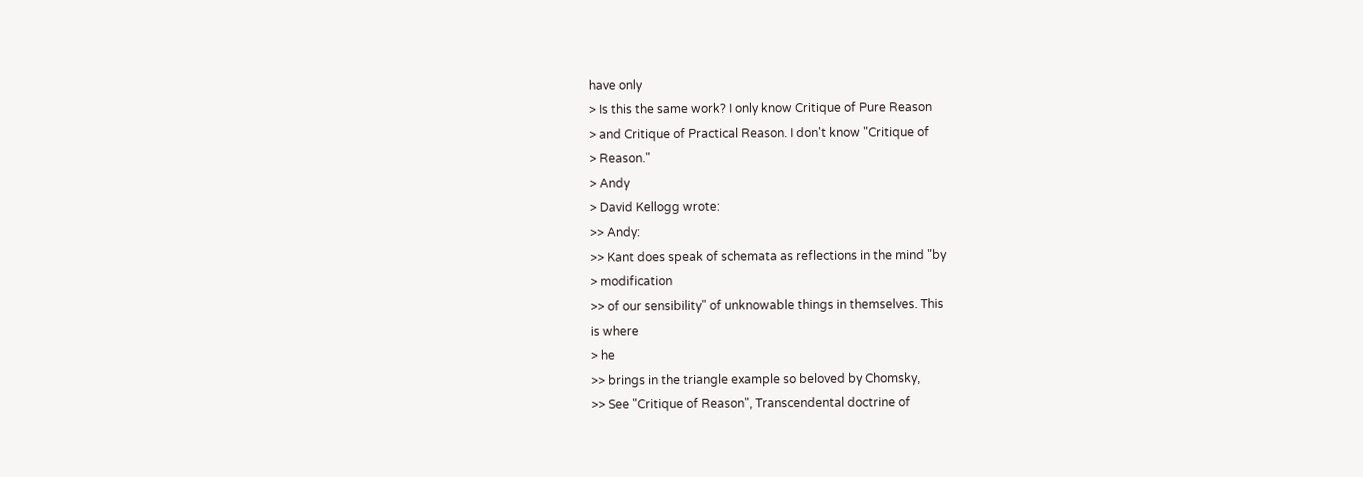have only
> Is this the same work? I only know Critique of Pure Reason
> and Critique of Practical Reason. I don't know "Critique of
> Reason."
> Andy
> David Kellogg wrote:
>> Andy:
>> Kant does speak of schemata as reflections in the mind "by
> modification
>> of our sensibility" of unknowable things in themselves. This
is where
> he
>> brings in the triangle example so beloved by Chomsky,
>> See "Critique of Reason", Transcendental doctrine of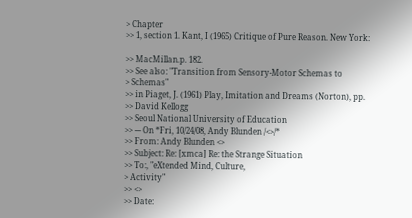> Chapter
>> 1, section 1. Kant, I (1965) Critique of Pure Reason. New York:

>> MacMillan.p. 182.
>> See also: "Transition from Sensory-Motor Schemas to
> Schemas"
>> in Piaget, J. (1961) Play, Imitation and Dreams (Norton), pp.
>> David Kellogg
>> Seoul National University of Education
>> --- On *Fri, 10/24/08, Andy Blunden /<>/*
>> From: Andy Blunden <>
>> Subject: Re: [xmca] Re: the Strange Situation
>> To:, "eXtended Mind, Culture,
> Activity"
>> <>
>> Date: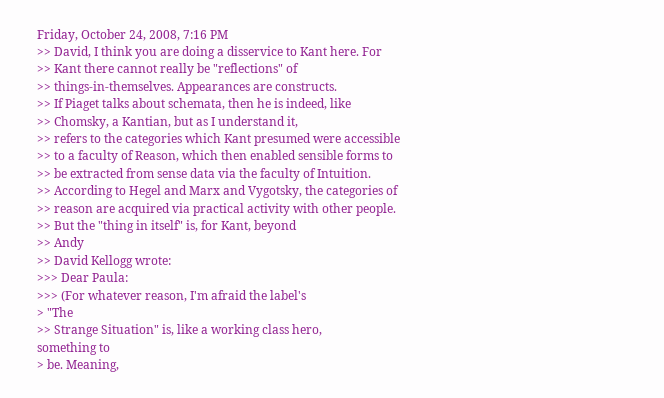Friday, October 24, 2008, 7:16 PM
>> David, I think you are doing a disservice to Kant here. For
>> Kant there cannot really be "reflections" of
>> things-in-themselves. Appearances are constructs.
>> If Piaget talks about schemata, then he is indeed, like
>> Chomsky, a Kantian, but as I understand it,
>> refers to the categories which Kant presumed were accessible
>> to a faculty of Reason, which then enabled sensible forms to
>> be extracted from sense data via the faculty of Intuition.
>> According to Hegel and Marx and Vygotsky, the categories of
>> reason are acquired via practical activity with other people.
>> But the "thing in itself" is, for Kant, beyond
>> Andy
>> David Kellogg wrote:
>>> Dear Paula:
>>> (For whatever reason, I'm afraid the label's
> "The
>> Strange Situation" is, like a working class hero,
something to
> be. Meaning,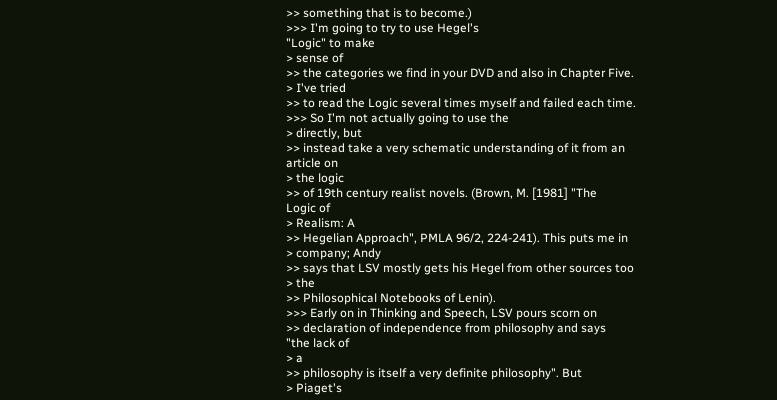>> something that is to become.)
>>> I'm going to try to use Hegel's
"Logic" to make
> sense of
>> the categories we find in your DVD and also in Chapter Five.
> I've tried
>> to read the Logic several times myself and failed each time.
>>> So I'm not actually going to use the
> directly, but
>> instead take a very schematic understanding of it from an
article on
> the logic
>> of 19th century realist novels. (Brown, M. [1981] "The
Logic of
> Realism: A
>> Hegelian Approach", PMLA 96/2, 224-241). This puts me in
> company; Andy
>> says that LSV mostly gets his Hegel from other sources too
> the
>> Philosophical Notebooks of Lenin).
>>> Early on in Thinking and Speech, LSV pours scorn on
>> declaration of independence from philosophy and says
"the lack of
> a
>> philosophy is itself a very definite philosophy". But
> Piaget's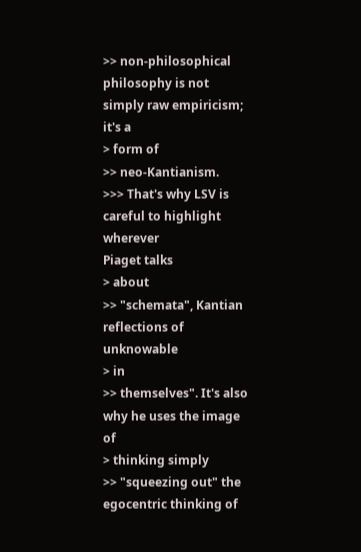>> non-philosophical philosophy is not simply raw empiricism;
it's a
> form of
>> neo-Kantianism.
>>> That's why LSV is careful to highlight wherever
Piaget talks
> about
>> "schemata", Kantian reflections of unknowable
> in
>> themselves". It's also why he uses the image of
> thinking simply
>> "squeezing out" the egocentric thinking of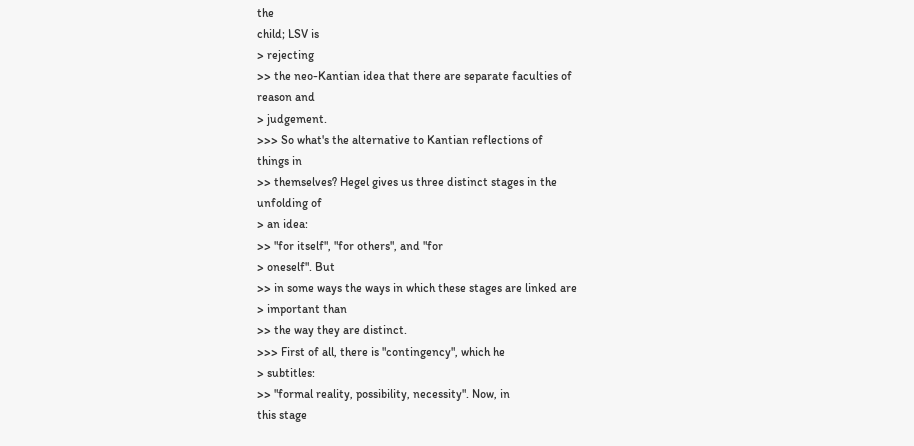the
child; LSV is
> rejecting
>> the neo-Kantian idea that there are separate faculties of
reason and
> judgement.
>>> So what's the alternative to Kantian reflections of
things in
>> themselves? Hegel gives us three distinct stages in the
unfolding of
> an idea:
>> "for itself", "for others", and "for
> oneself". But
>> in some ways the ways in which these stages are linked are
> important than
>> the way they are distinct.
>>> First of all, there is "contingency", which he
> subtitles:
>> "formal reality, possibility, necessity". Now, in
this stage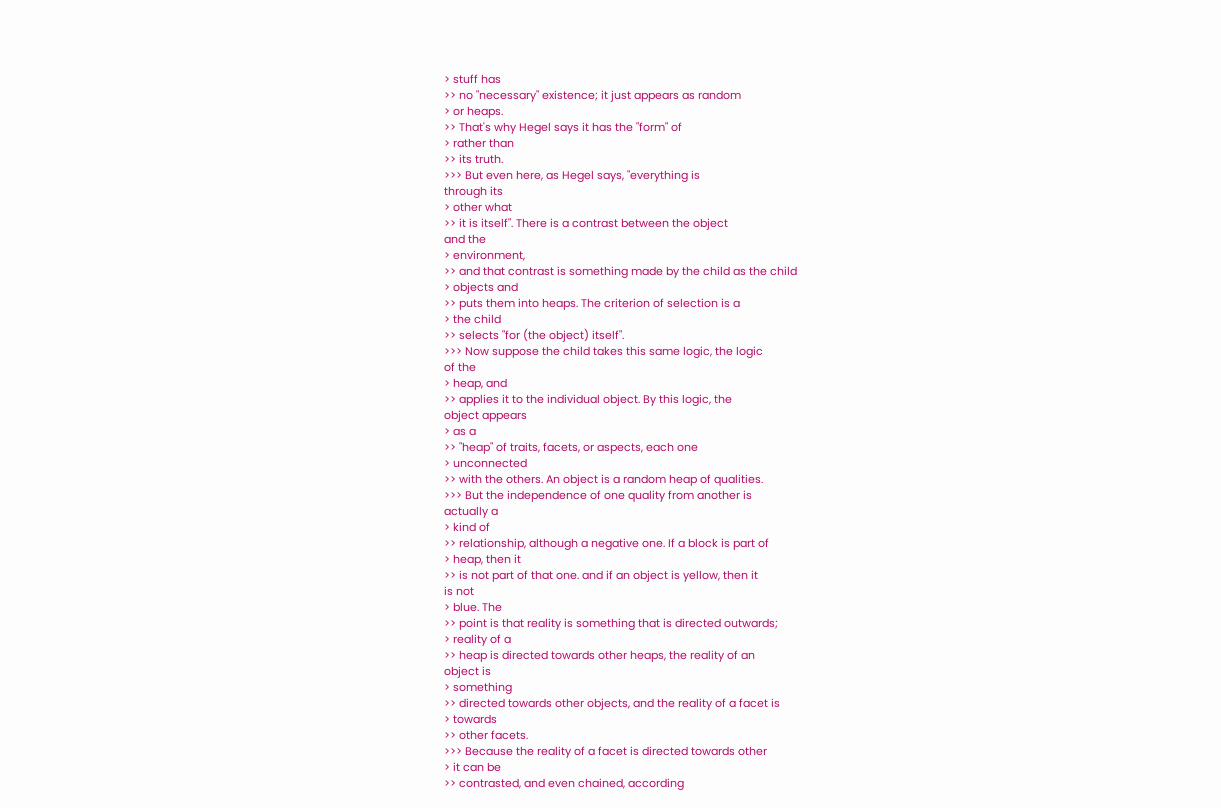> stuff has
>> no "necessary" existence; it just appears as random
> or heaps.
>> That's why Hegel says it has the "form" of
> rather than
>> its truth.
>>> But even here, as Hegel says, "everything is
through its
> other what
>> it is itself". There is a contrast between the object
and the
> environment,
>> and that contrast is something made by the child as the child
> objects and
>> puts them into heaps. The criterion of selection is a
> the child
>> selects "for (the object) itself".
>>> Now suppose the child takes this same logic, the logic
of the
> heap, and
>> applies it to the individual object. By this logic, the
object appears
> as a
>> "heap" of traits, facets, or aspects, each one
> unconnected
>> with the others. An object is a random heap of qualities.
>>> But the independence of one quality from another is
actually a
> kind of
>> relationship, although a negative one. If a block is part of
> heap, then it
>> is not part of that one. and if an object is yellow, then it
is not
> blue. The
>> point is that reality is something that is directed outwards;
> reality of a
>> heap is directed towards other heaps, the reality of an
object is
> something
>> directed towards other objects, and the reality of a facet is
> towards
>> other facets.
>>> Because the reality of a facet is directed towards other
> it can be
>> contrasted, and even chained, according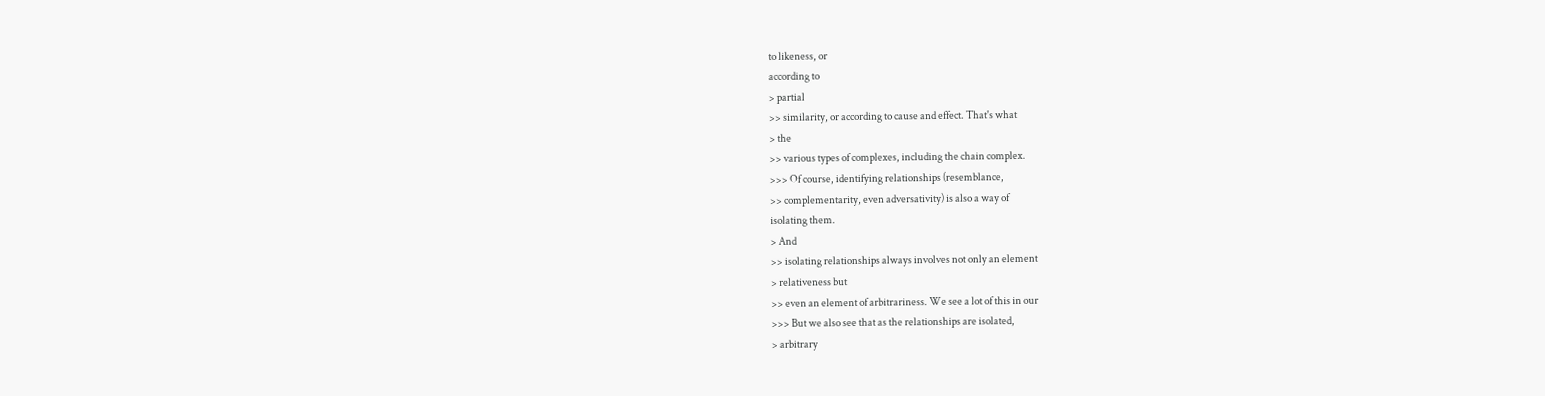to likeness, or
according to
> partial
>> similarity, or according to cause and effect. That's what
> the
>> various types of complexes, including the chain complex.
>>> Of course, identifying relationships (resemblance,
>> complementarity, even adversativity) is also a way of
isolating them.
> And
>> isolating relationships always involves not only an element
> relativeness but
>> even an element of arbitrariness. We see a lot of this in our
>>> But we also see that as the relationships are isolated,
> arbitrary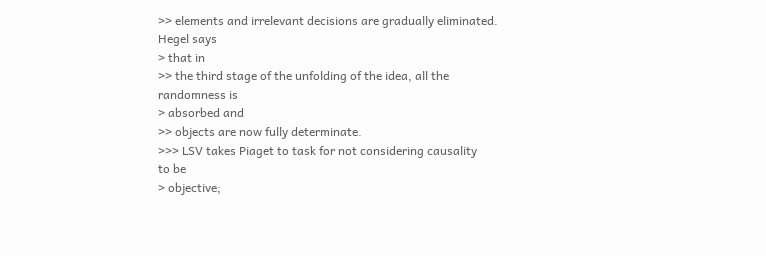>> elements and irrelevant decisions are gradually eliminated.
Hegel says
> that in
>> the third stage of the unfolding of the idea, all the
randomness is
> absorbed and
>> objects are now fully determinate.
>>> LSV takes Piaget to task for not considering causality
to be
> objective;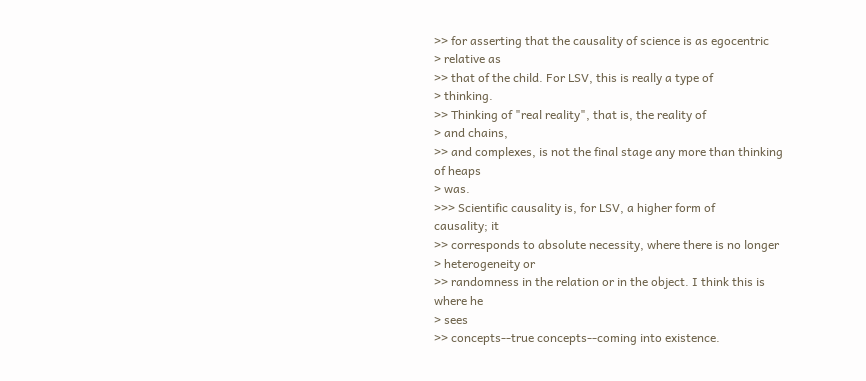>> for asserting that the causality of science is as egocentric
> relative as
>> that of the child. For LSV, this is really a type of
> thinking.
>> Thinking of "real reality", that is, the reality of
> and chains,
>> and complexes, is not the final stage any more than thinking
of heaps
> was.
>>> Scientific causality is, for LSV, a higher form of
causality; it
>> corresponds to absolute necessity, where there is no longer
> heterogeneity or
>> randomness in the relation or in the object. I think this is
where he
> sees
>> concepts--true concepts--coming into existence.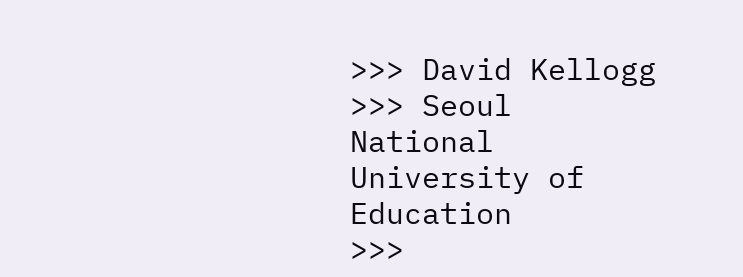>>> David Kellogg
>>> Seoul National University of Education
>>>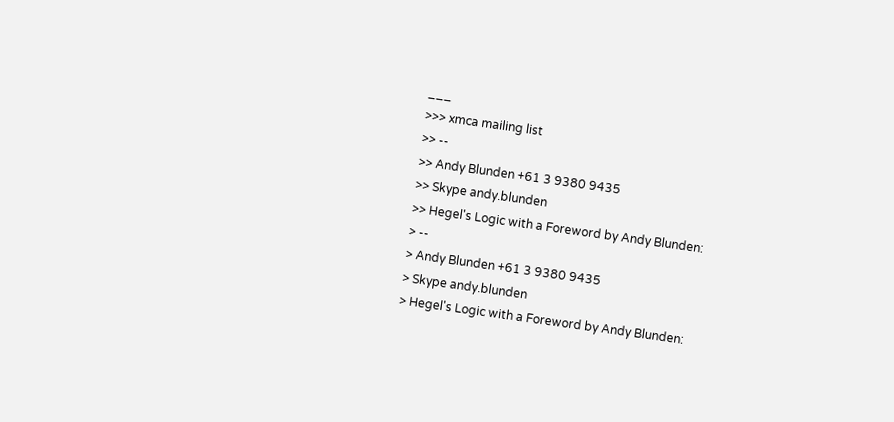___
>>> xmca mailing list
>> --
>> Andy Blunden +61 3 9380 9435
>> Skype andy.blunden
>> Hegel's Logic with a Foreword by Andy Blunden:
> --
> Andy Blunden +61 3 9380 9435
> Skype andy.blunden
> Hegel's Logic with a Foreword by Andy Blunden: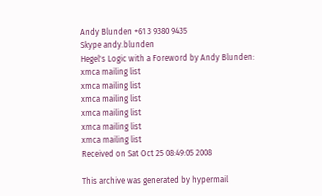Andy Blunden +61 3 9380 9435
Skype andy.blunden
Hegel's Logic with a Foreword by Andy Blunden:
xmca mailing list
xmca mailing list
xmca mailing list
xmca mailing list
xmca mailing list
xmca mailing list
Received on Sat Oct 25 08:49:05 2008

This archive was generated by hypermail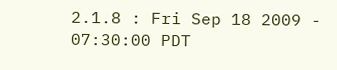2.1.8 : Fri Sep 18 2009 - 07:30:00 PDT